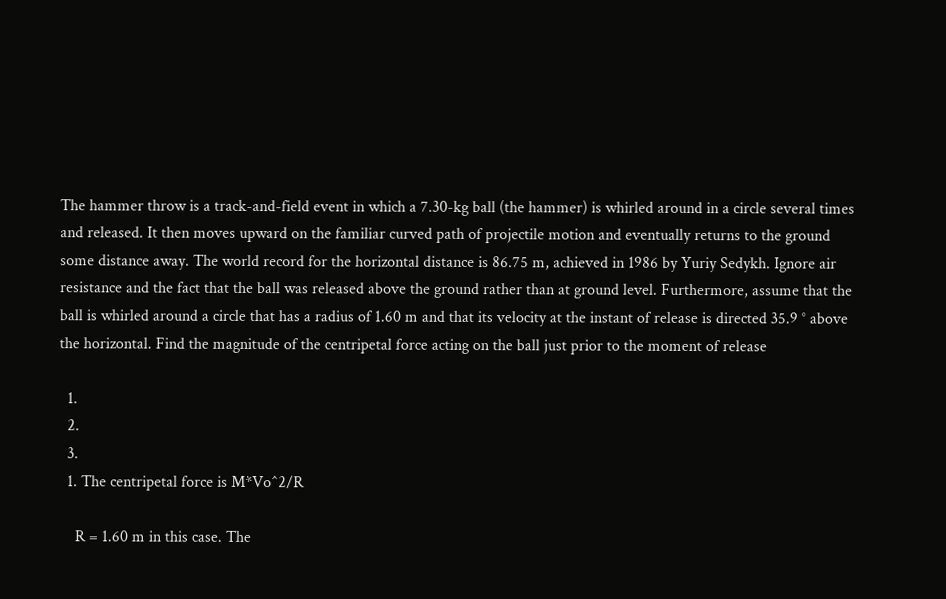The hammer throw is a track-and-field event in which a 7.30-kg ball (the hammer) is whirled around in a circle several times and released. It then moves upward on the familiar curved path of projectile motion and eventually returns to the ground some distance away. The world record for the horizontal distance is 86.75 m, achieved in 1986 by Yuriy Sedykh. Ignore air resistance and the fact that the ball was released above the ground rather than at ground level. Furthermore, assume that the ball is whirled around a circle that has a radius of 1.60 m and that its velocity at the instant of release is directed 35.9 ° above the horizontal. Find the magnitude of the centripetal force acting on the ball just prior to the moment of release

  1.
  2.
  3.
  1. The centripetal force is M*Vo^2/R

    R = 1.60 m in this case. The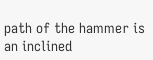path of the hammer is an inclined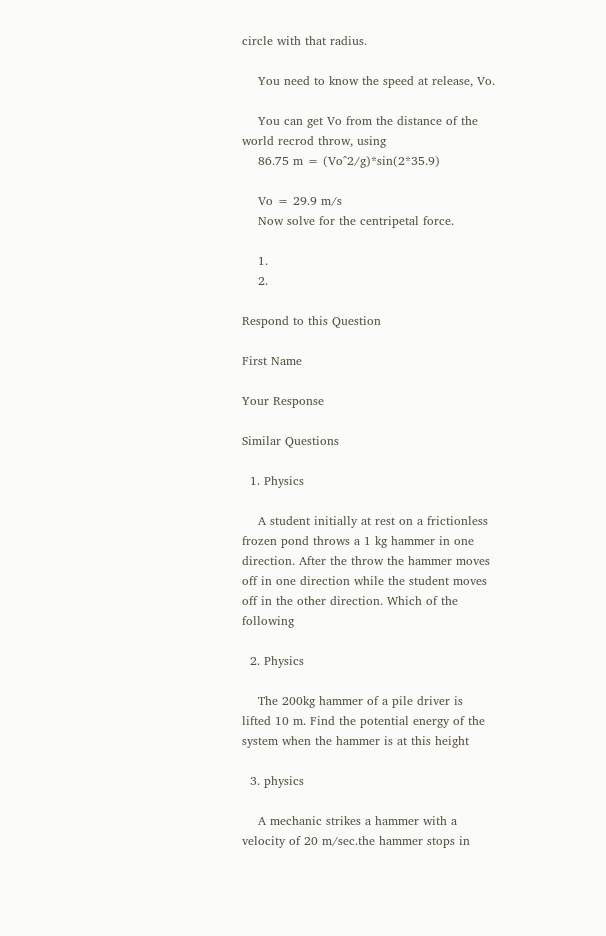circle with that radius.

    You need to know the speed at release, Vo.

    You can get Vo from the distance of the world recrod throw, using
    86.75 m = (Vo^2/g)*sin(2*35.9)

    Vo = 29.9 m/s
    Now solve for the centripetal force.

    1.
    2.

Respond to this Question

First Name

Your Response

Similar Questions

  1. Physics

    A student initially at rest on a frictionless frozen pond throws a 1 kg hammer in one direction. After the throw the hammer moves off in one direction while the student moves off in the other direction. Which of the following

  2. Physics

    The 200kg hammer of a pile driver is lifted 10 m. Find the potential energy of the system when the hammer is at this height

  3. physics

    A mechanic strikes a hammer with a velocity of 20 m/sec.the hammer stops in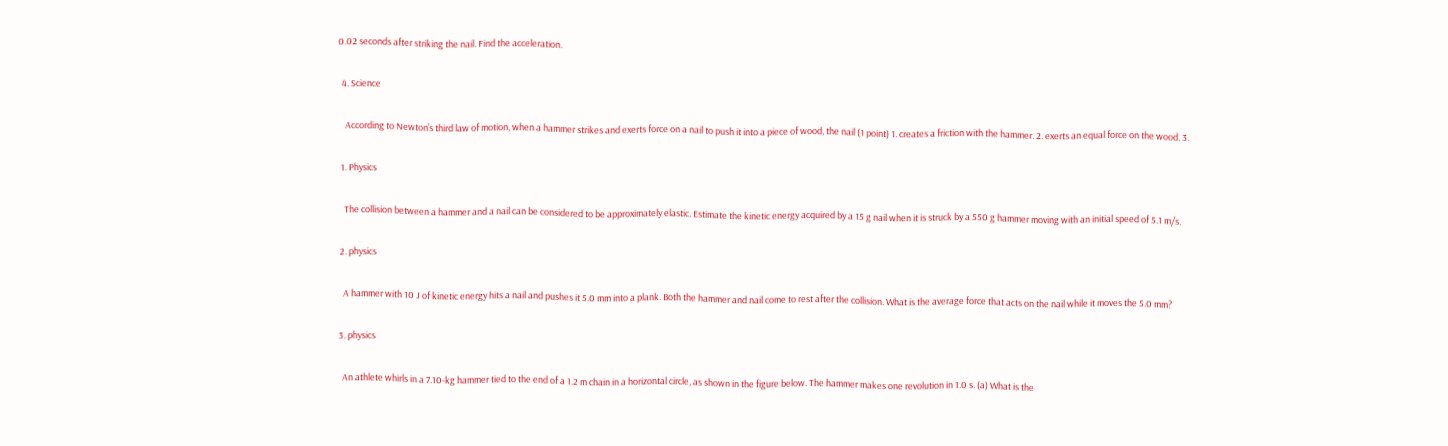0.02 seconds after striking the nail. Find the acceleration.

  4. Science

    According to Newton’s third law of motion, when a hammer strikes and exerts force on a nail to push it into a piece of wood, the nail (1 point) 1. creates a friction with the hammer. 2. exerts an equal force on the wood. 3.

  1. Physics

    The collision between a hammer and a nail can be considered to be approximately elastic. Estimate the kinetic energy acquired by a 15 g nail when it is struck by a 550 g hammer moving with an initial speed of 5.1 m/s.

  2. physics

    A hammer with 10 J of kinetic energy hits a nail and pushes it 5.0 mm into a plank. Both the hammer and nail come to rest after the collision. What is the average force that acts on the nail while it moves the 5.0 mm?

  3. physics

    An athlete whirls in a 7.10-kg hammer tied to the end of a 1.2 m chain in a horizontal circle, as shown in the figure below. The hammer makes one revolution in 1.0 s. (a) What is the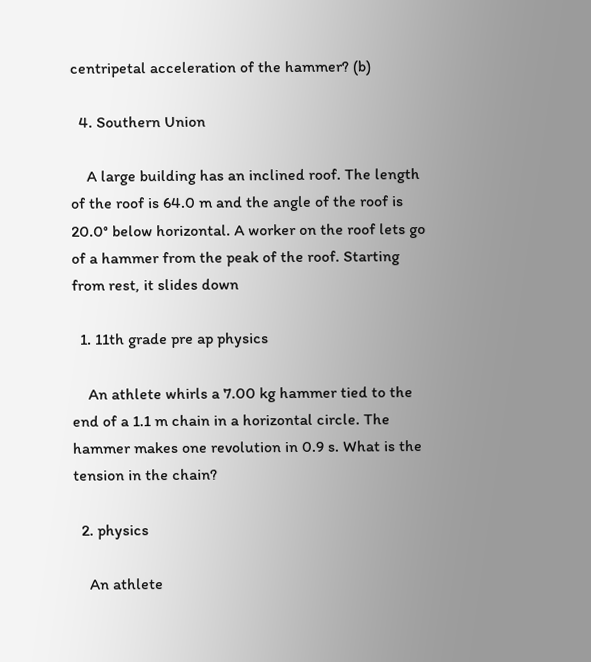centripetal acceleration of the hammer? (b)

  4. Southern Union

    A large building has an inclined roof. The length of the roof is 64.0 m and the angle of the roof is 20.0° below horizontal. A worker on the roof lets go of a hammer from the peak of the roof. Starting from rest, it slides down

  1. 11th grade pre ap physics

    An athlete whirls a 7.00 kg hammer tied to the end of a 1.1 m chain in a horizontal circle. The hammer makes one revolution in 0.9 s. What is the tension in the chain?

  2. physics

    An athlete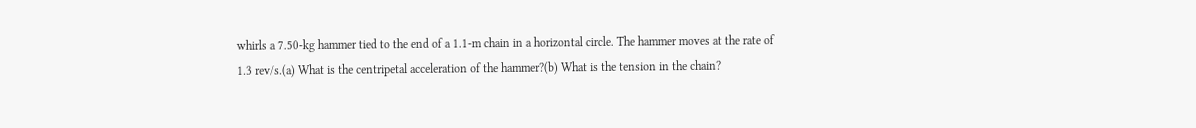whirls a 7.50-kg hammer tied to the end of a 1.1-m chain in a horizontal circle. The hammer moves at the rate of 1.3 rev/s.(a) What is the centripetal acceleration of the hammer?(b) What is the tension in the chain?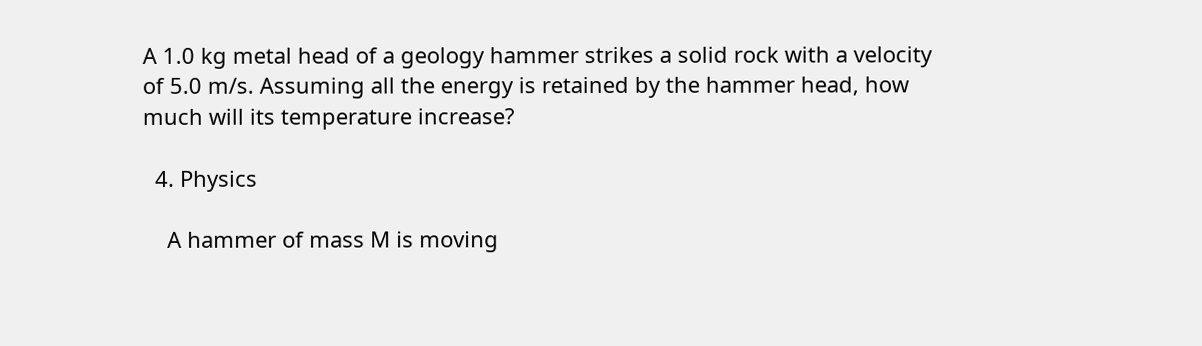A 1.0 kg metal head of a geology hammer strikes a solid rock with a velocity of 5.0 m/s. Assuming all the energy is retained by the hammer head, how much will its temperature increase?

  4. Physics

    A hammer of mass M is moving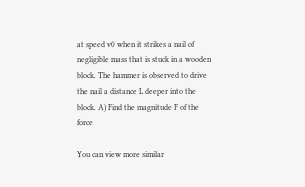at speed v0 when it strikes a nail of negligible mass that is stuck in a wooden block. The hammer is observed to drive the nail a distance L deeper into the block. A) Find the magnitude F of the force

You can view more similar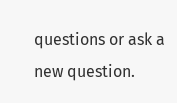questions or ask a new question.